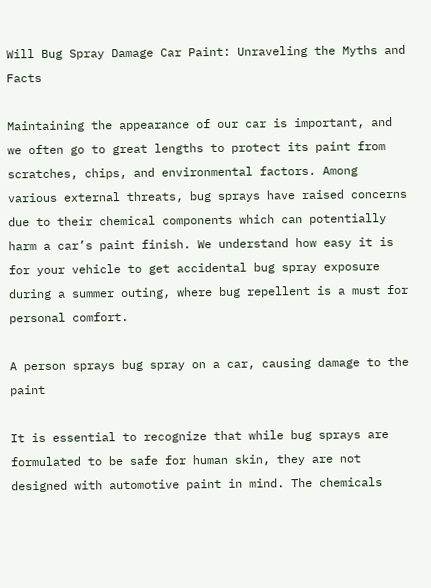Will Bug Spray Damage Car Paint: Unraveling the Myths and Facts

Maintaining the appearance of our car is important, and we often go to great lengths to protect its paint from scratches, chips, and environmental factors. Among various external threats, bug sprays have raised concerns due to their chemical components which can potentially harm a car’s paint finish. We understand how easy it is for your vehicle to get accidental bug spray exposure during a summer outing, where bug repellent is a must for personal comfort.

A person sprays bug spray on a car, causing damage to the paint

It is essential to recognize that while bug sprays are formulated to be safe for human skin, they are not designed with automotive paint in mind. The chemicals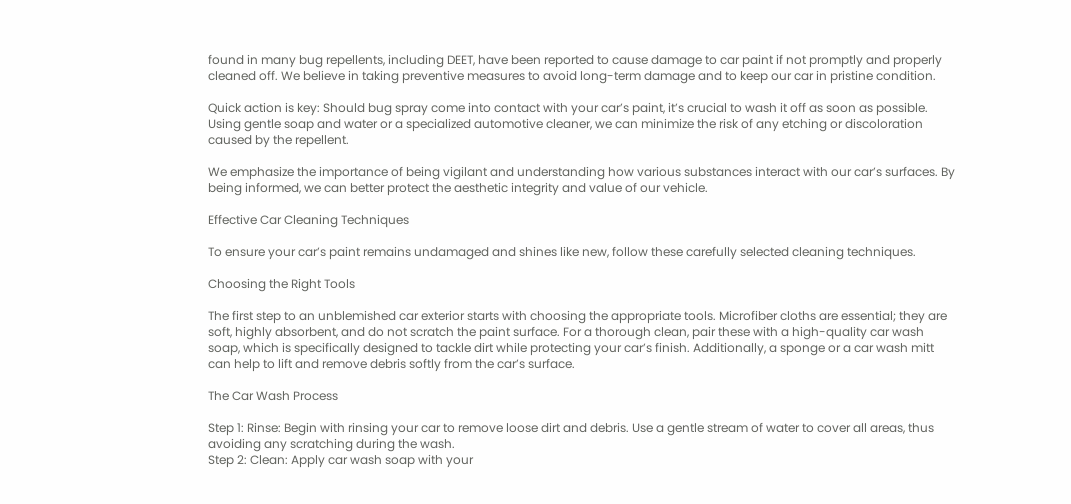found in many bug repellents, including DEET, have been reported to cause damage to car paint if not promptly and properly cleaned off. We believe in taking preventive measures to avoid long-term damage and to keep our car in pristine condition.

Quick action is key: Should bug spray come into contact with your car’s paint, it’s crucial to wash it off as soon as possible. Using gentle soap and water or a specialized automotive cleaner, we can minimize the risk of any etching or discoloration caused by the repellent.

We emphasize the importance of being vigilant and understanding how various substances interact with our car’s surfaces. By being informed, we can better protect the aesthetic integrity and value of our vehicle.

Effective Car Cleaning Techniques

To ensure your car’s paint remains undamaged and shines like new, follow these carefully selected cleaning techniques.

Choosing the Right Tools

The first step to an unblemished car exterior starts with choosing the appropriate tools. Microfiber cloths are essential; they are soft, highly absorbent, and do not scratch the paint surface. For a thorough clean, pair these with a high-quality car wash soap, which is specifically designed to tackle dirt while protecting your car’s finish. Additionally, a sponge or a car wash mitt can help to lift and remove debris softly from the car’s surface.

The Car Wash Process

Step 1: Rinse: Begin with rinsing your car to remove loose dirt and debris. Use a gentle stream of water to cover all areas, thus avoiding any scratching during the wash.
Step 2: Clean: Apply car wash soap with your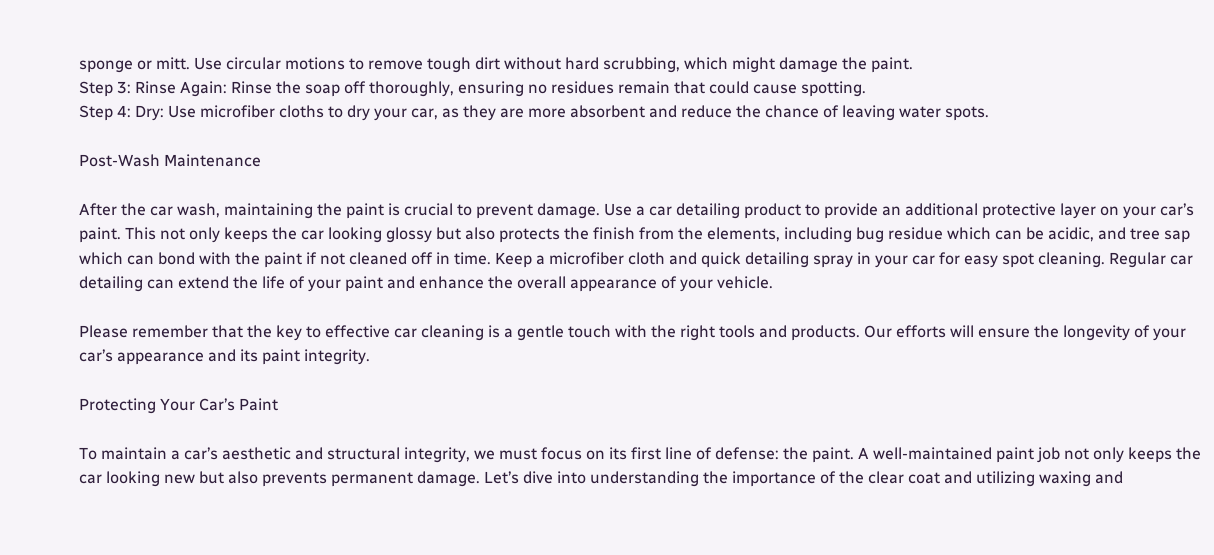sponge or mitt. Use circular motions to remove tough dirt without hard scrubbing, which might damage the paint.
Step 3: Rinse Again: Rinse the soap off thoroughly, ensuring no residues remain that could cause spotting.
Step 4: Dry: Use microfiber cloths to dry your car, as they are more absorbent and reduce the chance of leaving water spots.

Post-Wash Maintenance

After the car wash, maintaining the paint is crucial to prevent damage. Use a car detailing product to provide an additional protective layer on your car’s paint. This not only keeps the car looking glossy but also protects the finish from the elements, including bug residue which can be acidic, and tree sap which can bond with the paint if not cleaned off in time. Keep a microfiber cloth and quick detailing spray in your car for easy spot cleaning. Regular car detailing can extend the life of your paint and enhance the overall appearance of your vehicle.

Please remember that the key to effective car cleaning is a gentle touch with the right tools and products. Our efforts will ensure the longevity of your car’s appearance and its paint integrity.

Protecting Your Car’s Paint

To maintain a car’s aesthetic and structural integrity, we must focus on its first line of defense: the paint. A well-maintained paint job not only keeps the car looking new but also prevents permanent damage. Let’s dive into understanding the importance of the clear coat and utilizing waxing and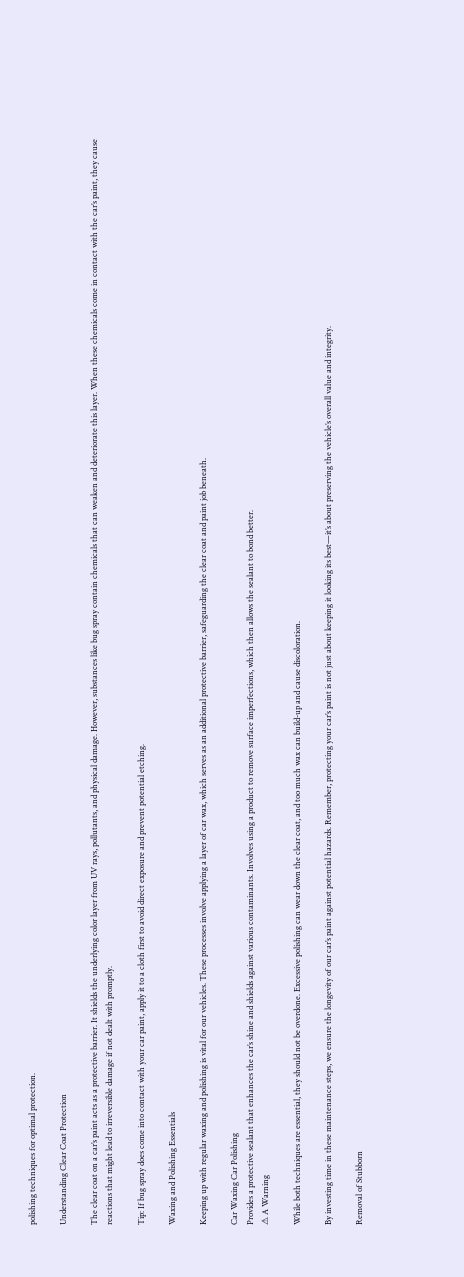polishing techniques for optimal protection.

Understanding Clear Coat Protection

The clear coat on a car’s paint acts as a protective barrier. It shields the underlying color layer from UV rays, pollutants, and physical damage. However, substances like bug spray contain chemicals that can weaken and deteriorate this layer. When these chemicals come in contact with the car’s paint, they cause reactions that might lead to irreversible damage if not dealt with promptly.

Tip: If bug spray does come into contact with your car paint, apply it to a cloth first to avoid direct exposure and prevent potential etching.

Waxing and Polishing Essentials

Keeping up with regular waxing and polishing is vital for our vehicles. These processes involve applying a layer of car wax, which serves as an additional protective barrier, safeguarding the clear coat and paint job beneath.

Car Waxing Car Polishing
Provides a protective sealant that enhances the car’s shine and shields against various contaminants. Involves using a product to remove surface imperfections, which then allows the sealant to bond better.
⚠ A Warning

While both techniques are essential, they should not be overdone. Excessive polishing can wear down the clear coat, and too much wax can build-up and cause discoloration.

By investing time in these maintenance steps, we ensure the longevity of our car’s paint against potential hazards. Remember, protecting your car’s paint is not just about keeping it looking its best—it’s about preserving the vehicle’s overall value and integrity.

Removal of Stubborn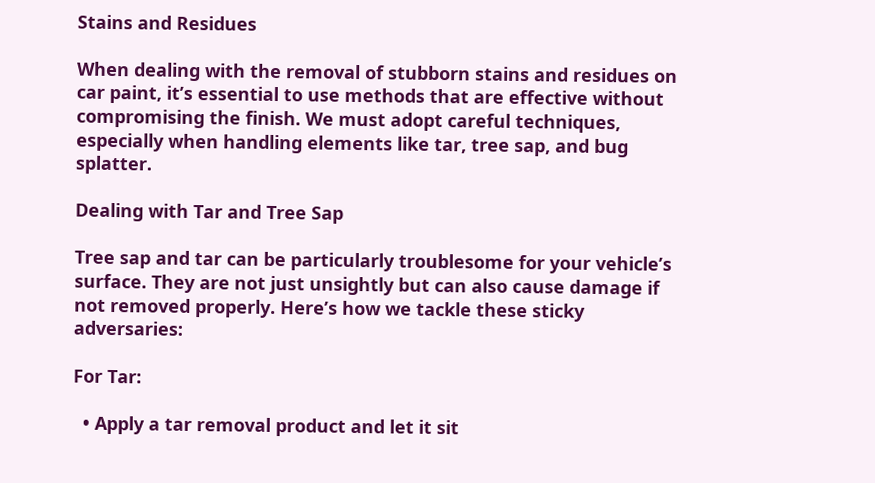Stains and Residues

When dealing with the removal of stubborn stains and residues on car paint, it’s essential to use methods that are effective without compromising the finish. We must adopt careful techniques, especially when handling elements like tar, tree sap, and bug splatter.

Dealing with Tar and Tree Sap

Tree sap and tar can be particularly troublesome for your vehicle’s surface. They are not just unsightly but can also cause damage if not removed properly. Here’s how we tackle these sticky adversaries:

For Tar:

  • Apply a tar removal product and let it sit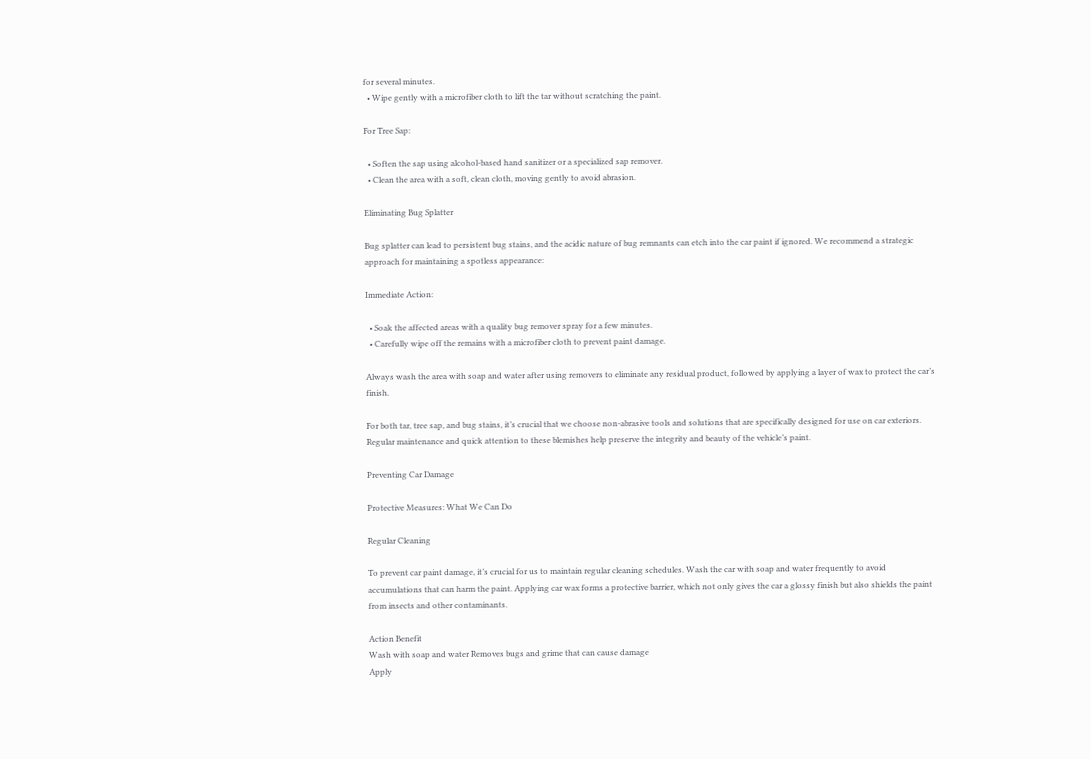for several minutes.
  • Wipe gently with a microfiber cloth to lift the tar without scratching the paint.

For Tree Sap:

  • Soften the sap using alcohol-based hand sanitizer or a specialized sap remover.
  • Clean the area with a soft, clean cloth, moving gently to avoid abrasion.

Eliminating Bug Splatter

Bug splatter can lead to persistent bug stains, and the acidic nature of bug remnants can etch into the car paint if ignored. We recommend a strategic approach for maintaining a spotless appearance:

Immediate Action:

  • Soak the affected areas with a quality bug remover spray for a few minutes.
  • Carefully wipe off the remains with a microfiber cloth to prevent paint damage.

Always wash the area with soap and water after using removers to eliminate any residual product, followed by applying a layer of wax to protect the car’s finish.

For both tar, tree sap, and bug stains, it’s crucial that we choose non-abrasive tools and solutions that are specifically designed for use on car exteriors. Regular maintenance and quick attention to these blemishes help preserve the integrity and beauty of the vehicle’s paint.

Preventing Car Damage

Protective Measures: What We Can Do

Regular Cleaning

To prevent car paint damage, it’s crucial for us to maintain regular cleaning schedules. Wash the car with soap and water frequently to avoid accumulations that can harm the paint. Applying car wax forms a protective barrier, which not only gives the car a glossy finish but also shields the paint from insects and other contaminants.

Action Benefit
Wash with soap and water Removes bugs and grime that can cause damage
Apply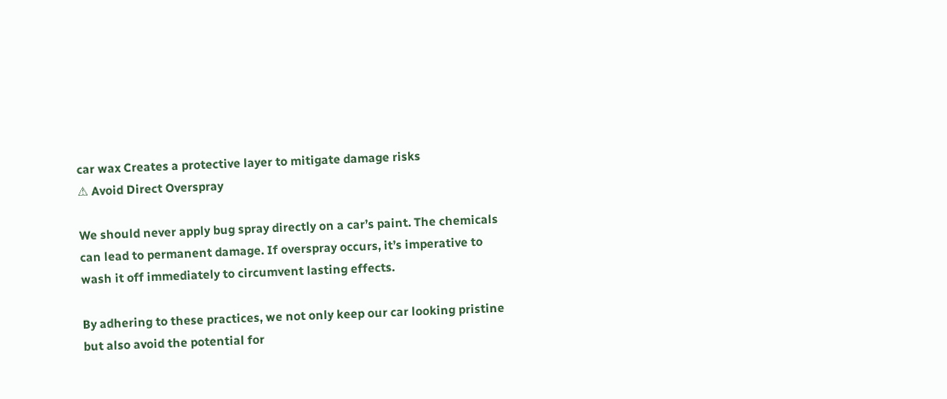car wax Creates a protective layer to mitigate damage risks
⚠ Avoid Direct Overspray

We should never apply bug spray directly on a car’s paint. The chemicals can lead to permanent damage. If overspray occurs, it’s imperative to wash it off immediately to circumvent lasting effects.

By adhering to these practices, we not only keep our car looking pristine but also avoid the potential for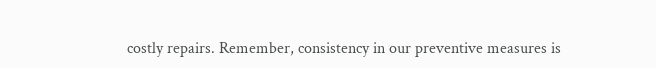costly repairs. Remember, consistency in our preventive measures is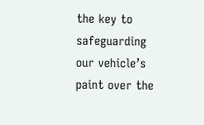the key to safeguarding our vehicle’s paint over the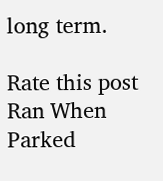long term.

Rate this post
Ran When Parked